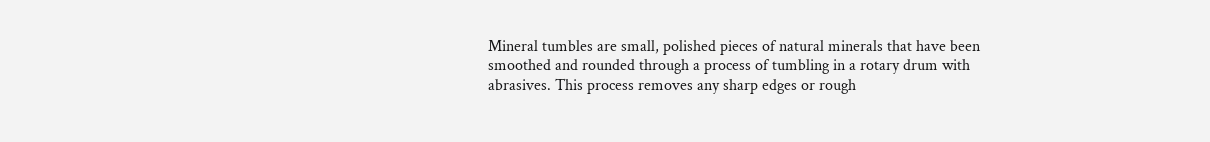Mineral tumbles are small, polished pieces of natural minerals that have been smoothed and rounded through a process of tumbling in a rotary drum with abrasives. This process removes any sharp edges or rough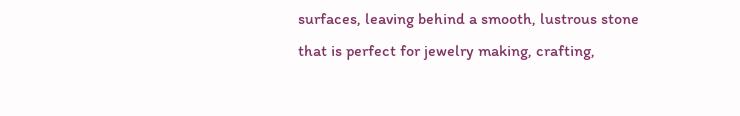surfaces, leaving behind a smooth, lustrous stone that is perfect for jewelry making, crafting,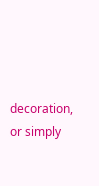decoration, or simply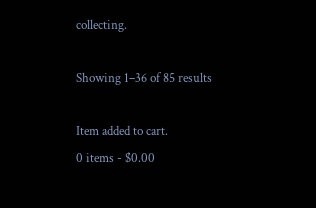collecting.

Showing 1–36 of 85 results

Item added to cart.
0 items - $0.00